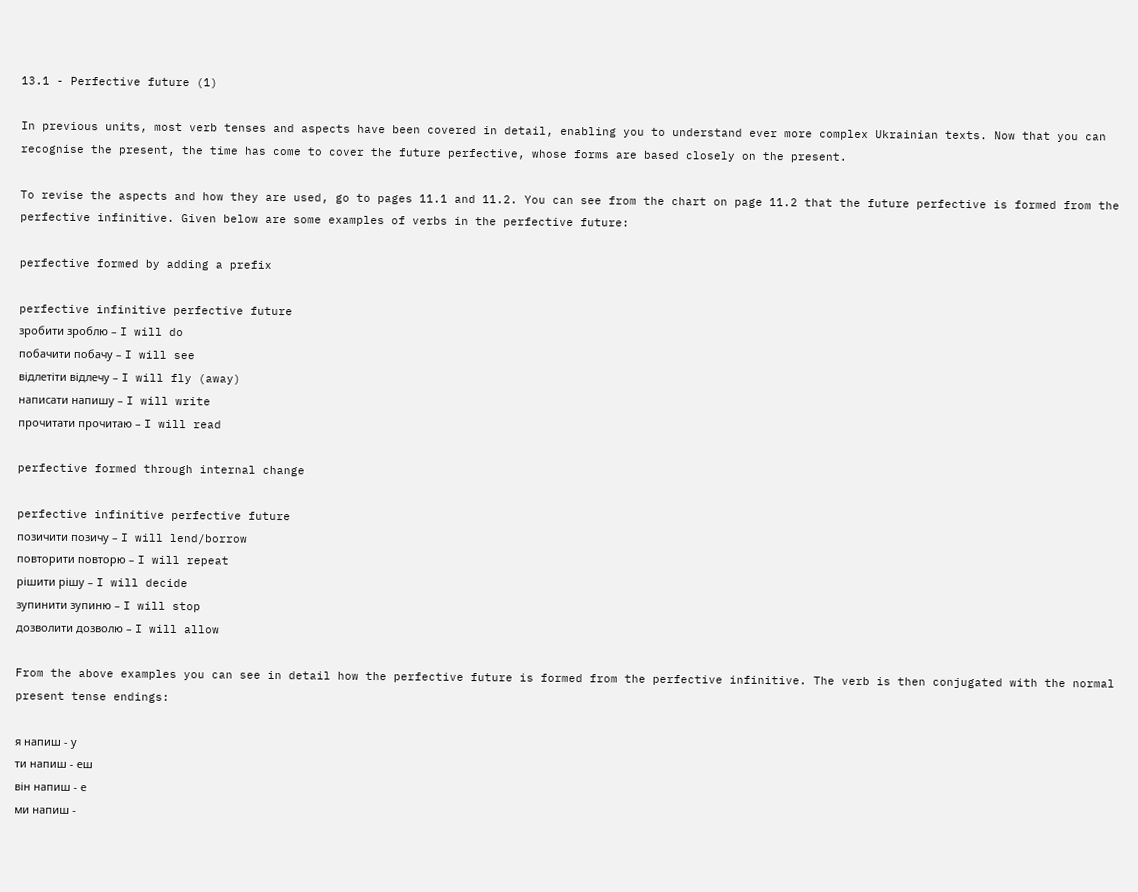13.1 - Perfective future (1)

In previous units, most verb tenses and aspects have been covered in detail, enabling you to understand ever more complex Ukrainian texts. Now that you can recognise the present, the time has come to cover the future perfective, whose forms are based closely on the present.

To revise the aspects and how they are used, go to pages 11.1 and 11.2. You can see from the chart on page 11.2 that the future perfective is formed from the perfective infinitive. Given below are some examples of verbs in the perfective future:

perfective formed by adding a prefix

perfective infinitive perfective future
зробити зроблю – I will do
побачити побачу – I will see
відлетіти відлечу – I will fly (away)
написати напишу – I will write
прочитати прочитаю – I will read

perfective formed through internal change

perfective infinitive perfective future
позичити позичу – I will lend/borrow
повторити повторю – I will repeat
рішити рішу – I will decide
зупинити зупиню – I will stop
дозволити дозволю – I will allow

From the above examples you can see in detail how the perfective future is formed from the perfective infinitive. The verb is then conjugated with the normal present tense endings:

я напиш - у
ти напиш - еш
він напиш - е
ми напиш -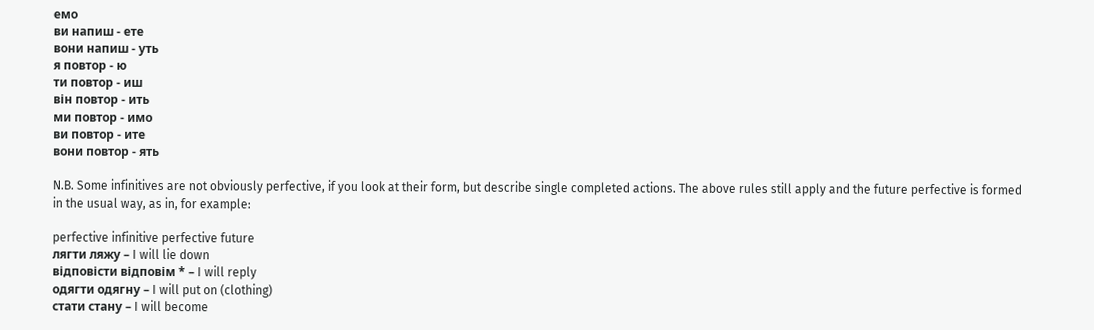емо
ви напиш - ете
вони напиш - уть
я повтор - ю
ти повтор - иш
він повтор - ить
ми повтор - имо
ви повтор - ите
вони повтор - ять

N.B. Some infinitives are not obviously perfective, if you look at their form, but describe single completed actions. The above rules still apply and the future perfective is formed in the usual way, as in, for example:

perfective infinitive perfective future
лягти ляжу – I will lie down
відповісти відповім * – I will reply
одягти одягну – I will put on (clothing)
стати стану – I will become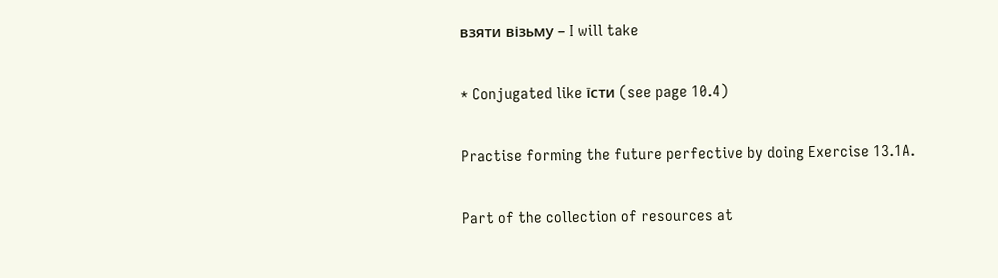взяти візьму – I will take

* Conjugated like їсти (see page 10.4)

Practise forming the future perfective by doing Exercise 13.1A.

Part of the collection of resources at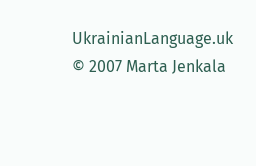UkrainianLanguage.uk
© 2007 Marta Jenkala